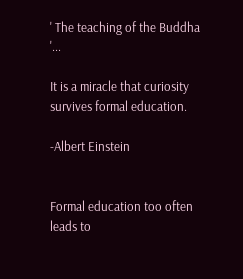' The teaching of the Buddha '...

It is a miracle that curiosity survives formal education.

-Albert Einstein


Formal education too often leads to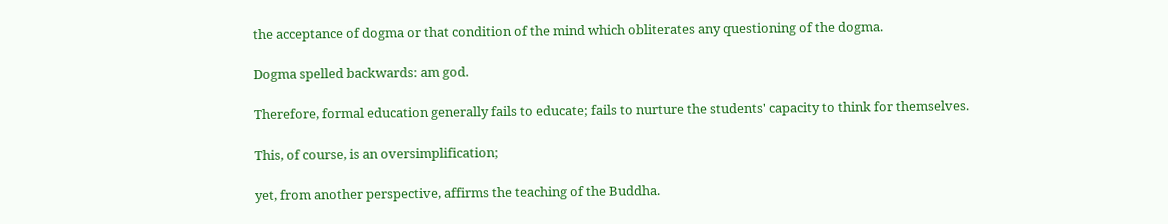the acceptance of dogma or that condition of the mind which obliterates any questioning of the dogma.

Dogma spelled backwards: am god.

Therefore, formal education generally fails to educate; fails to nurture the students' capacity to think for themselves.

This, of course, is an oversimplification;

yet, from another perspective, affirms the teaching of the Buddha.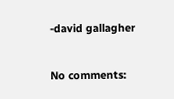-david gallagher

No comments: